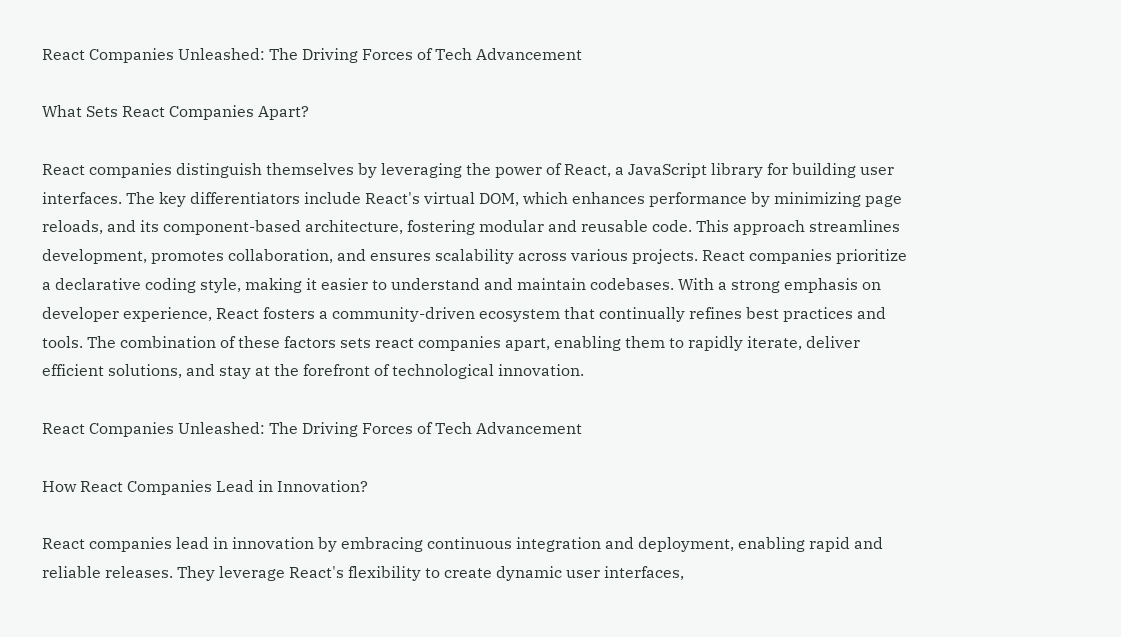React Companies Unleashed: The Driving Forces of Tech Advancement

What Sets React Companies Apart?

React companies distinguish themselves by leveraging the power of React, a JavaScript library for building user interfaces. The key differentiators include React's virtual DOM, which enhances performance by minimizing page reloads, and its component-based architecture, fostering modular and reusable code. This approach streamlines development, promotes collaboration, and ensures scalability across various projects. React companies prioritize a declarative coding style, making it easier to understand and maintain codebases. With a strong emphasis on developer experience, React fosters a community-driven ecosystem that continually refines best practices and tools. The combination of these factors sets react companies apart, enabling them to rapidly iterate, deliver efficient solutions, and stay at the forefront of technological innovation.

React Companies Unleashed: The Driving Forces of Tech Advancement

How React Companies Lead in Innovation?

React companies lead in innovation by embracing continuous integration and deployment, enabling rapid and reliable releases. They leverage React's flexibility to create dynamic user interfaces,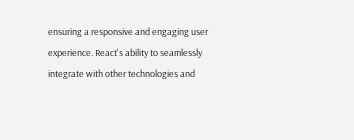ensuring a responsive and engaging user experience. React's ability to seamlessly integrate with other technologies and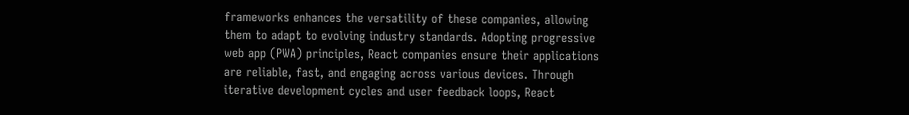frameworks enhances the versatility of these companies, allowing them to adapt to evolving industry standards. Adopting progressive web app (PWA) principles, React companies ensure their applications are reliable, fast, and engaging across various devices. Through iterative development cycles and user feedback loops, React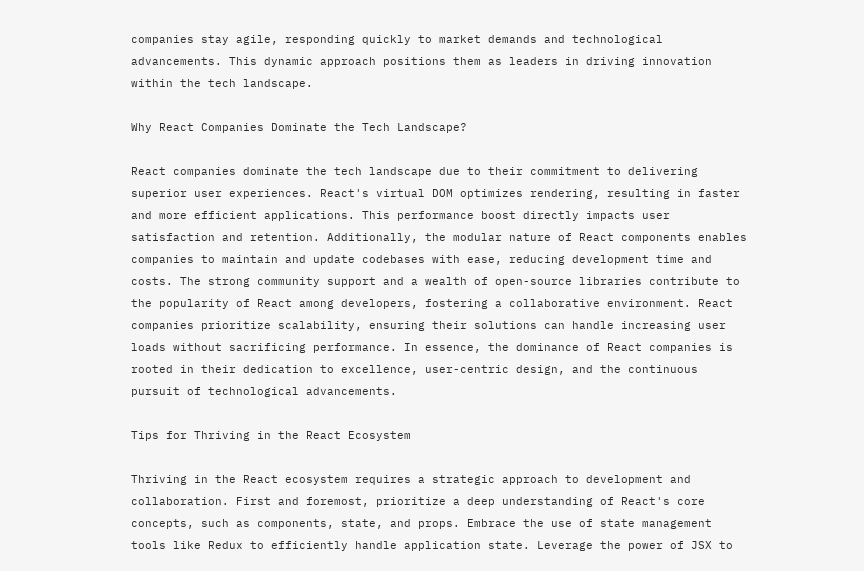companies stay agile, responding quickly to market demands and technological advancements. This dynamic approach positions them as leaders in driving innovation within the tech landscape.

Why React Companies Dominate the Tech Landscape?

React companies dominate the tech landscape due to their commitment to delivering superior user experiences. React's virtual DOM optimizes rendering, resulting in faster and more efficient applications. This performance boost directly impacts user satisfaction and retention. Additionally, the modular nature of React components enables companies to maintain and update codebases with ease, reducing development time and costs. The strong community support and a wealth of open-source libraries contribute to the popularity of React among developers, fostering a collaborative environment. React companies prioritize scalability, ensuring their solutions can handle increasing user loads without sacrificing performance. In essence, the dominance of React companies is rooted in their dedication to excellence, user-centric design, and the continuous pursuit of technological advancements.

Tips for Thriving in the React Ecosystem

Thriving in the React ecosystem requires a strategic approach to development and collaboration. First and foremost, prioritize a deep understanding of React's core concepts, such as components, state, and props. Embrace the use of state management tools like Redux to efficiently handle application state. Leverage the power of JSX to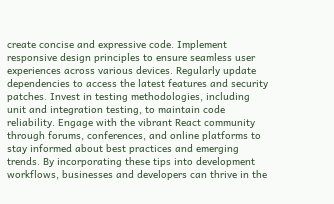create concise and expressive code. Implement responsive design principles to ensure seamless user experiences across various devices. Regularly update dependencies to access the latest features and security patches. Invest in testing methodologies, including unit and integration testing, to maintain code reliability. Engage with the vibrant React community through forums, conferences, and online platforms to stay informed about best practices and emerging trends. By incorporating these tips into development workflows, businesses and developers can thrive in the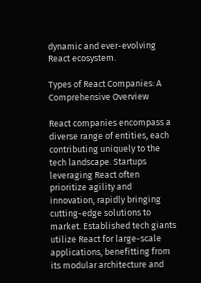dynamic and ever-evolving React ecosystem.

Types of React Companies: A Comprehensive Overview

React companies encompass a diverse range of entities, each contributing uniquely to the tech landscape. Startups leveraging React often prioritize agility and innovation, rapidly bringing cutting-edge solutions to market. Established tech giants utilize React for large-scale applications, benefitting from its modular architecture and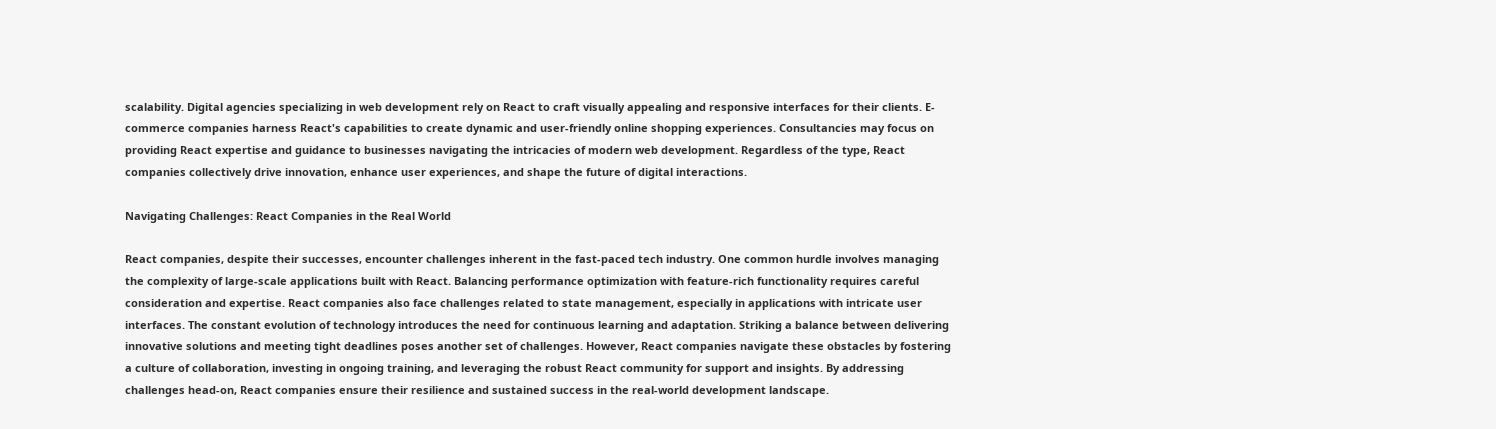scalability. Digital agencies specializing in web development rely on React to craft visually appealing and responsive interfaces for their clients. E-commerce companies harness React's capabilities to create dynamic and user-friendly online shopping experiences. Consultancies may focus on providing React expertise and guidance to businesses navigating the intricacies of modern web development. Regardless of the type, React companies collectively drive innovation, enhance user experiences, and shape the future of digital interactions.

Navigating Challenges: React Companies in the Real World

React companies, despite their successes, encounter challenges inherent in the fast-paced tech industry. One common hurdle involves managing the complexity of large-scale applications built with React. Balancing performance optimization with feature-rich functionality requires careful consideration and expertise. React companies also face challenges related to state management, especially in applications with intricate user interfaces. The constant evolution of technology introduces the need for continuous learning and adaptation. Striking a balance between delivering innovative solutions and meeting tight deadlines poses another set of challenges. However, React companies navigate these obstacles by fostering a culture of collaboration, investing in ongoing training, and leveraging the robust React community for support and insights. By addressing challenges head-on, React companies ensure their resilience and sustained success in the real-world development landscape.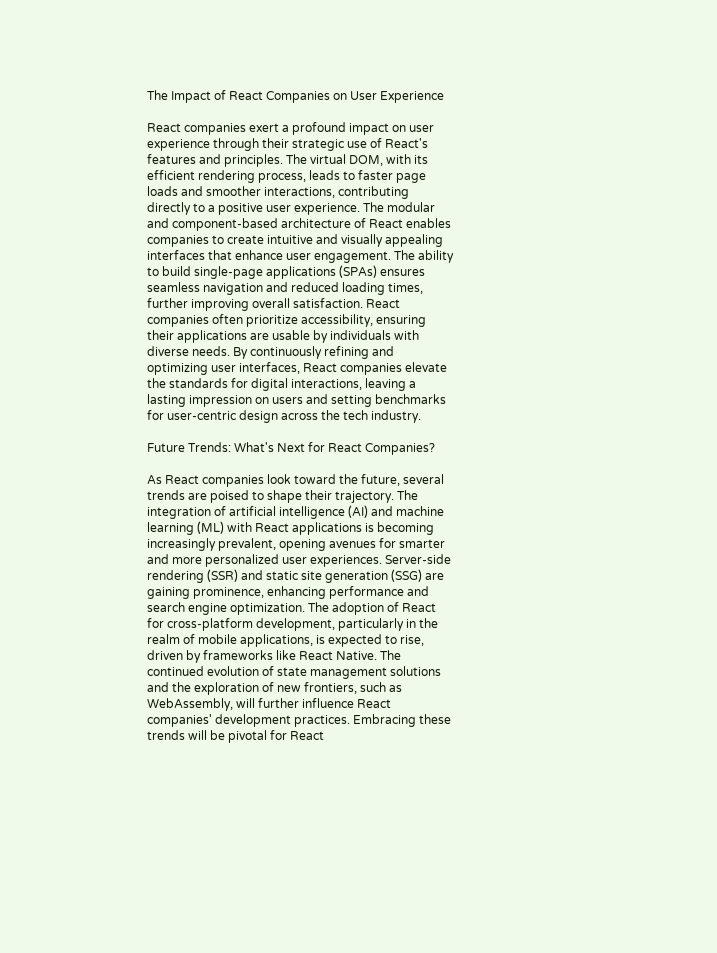The Impact of React Companies on User Experience

React companies exert a profound impact on user experience through their strategic use of React's features and principles. The virtual DOM, with its efficient rendering process, leads to faster page loads and smoother interactions, contributing directly to a positive user experience. The modular and component-based architecture of React enables companies to create intuitive and visually appealing interfaces that enhance user engagement. The ability to build single-page applications (SPAs) ensures seamless navigation and reduced loading times, further improving overall satisfaction. React companies often prioritize accessibility, ensuring their applications are usable by individuals with diverse needs. By continuously refining and optimizing user interfaces, React companies elevate the standards for digital interactions, leaving a lasting impression on users and setting benchmarks for user-centric design across the tech industry.

Future Trends: What's Next for React Companies?

As React companies look toward the future, several trends are poised to shape their trajectory. The integration of artificial intelligence (AI) and machine learning (ML) with React applications is becoming increasingly prevalent, opening avenues for smarter and more personalized user experiences. Server-side rendering (SSR) and static site generation (SSG) are gaining prominence, enhancing performance and search engine optimization. The adoption of React for cross-platform development, particularly in the realm of mobile applications, is expected to rise, driven by frameworks like React Native. The continued evolution of state management solutions and the exploration of new frontiers, such as WebAssembly, will further influence React companies' development practices. Embracing these trends will be pivotal for React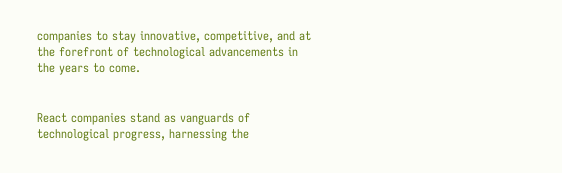companies to stay innovative, competitive, and at the forefront of technological advancements in the years to come.


React companies stand as vanguards of technological progress, harnessing the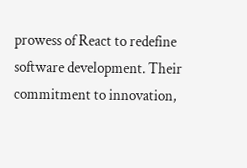prowess of React to redefine software development. Their commitment to innovation,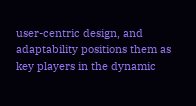user-centric design, and adaptability positions them as key players in the dynamic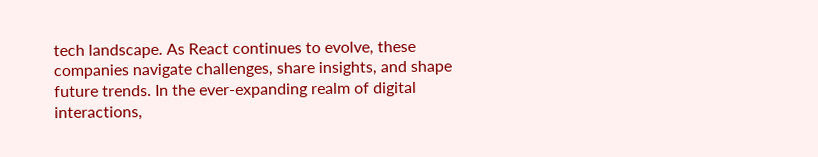tech landscape. As React continues to evolve, these companies navigate challenges, share insights, and shape future trends. In the ever-expanding realm of digital interactions,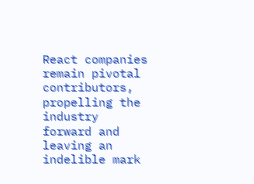React companies remain pivotal contributors, propelling the industry forward and leaving an indelible mark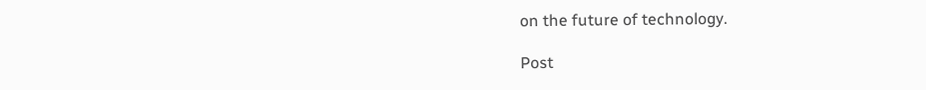on the future of technology.

Post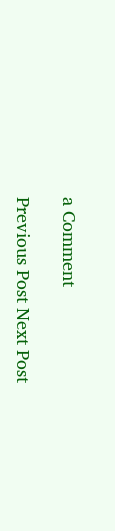a Comment

Previous Post Next Post